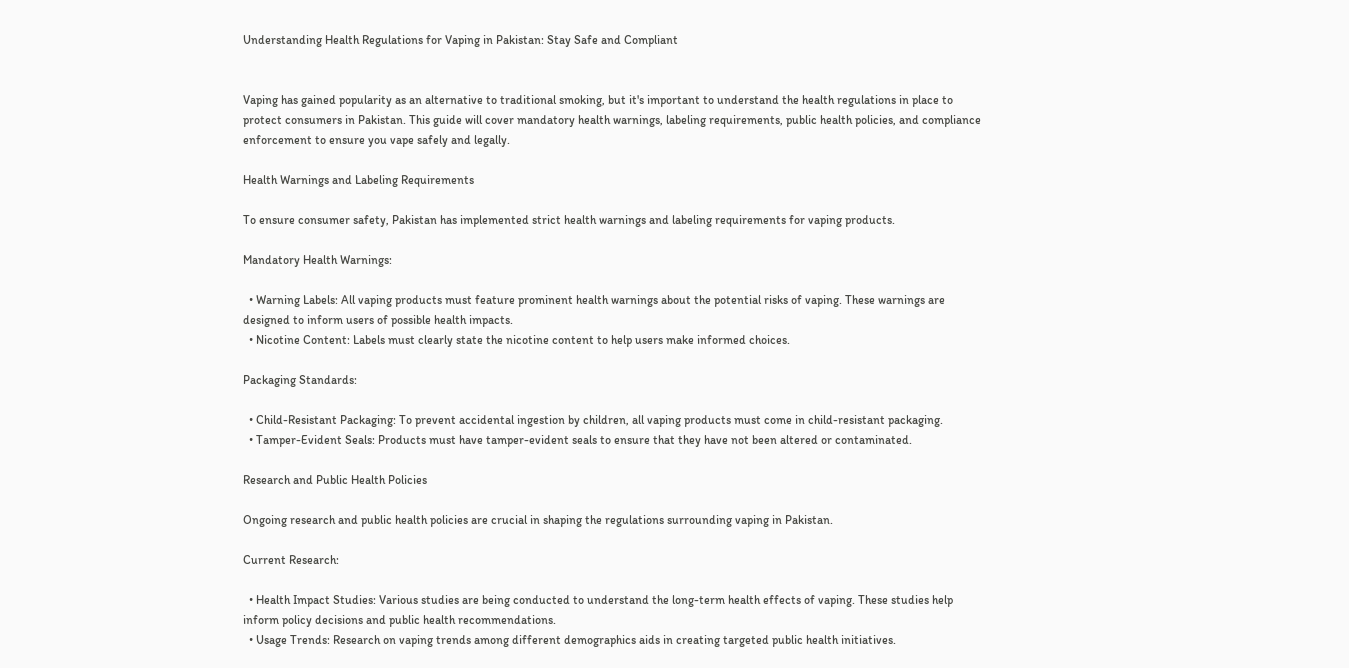Understanding Health Regulations for Vaping in Pakistan: Stay Safe and Compliant


Vaping has gained popularity as an alternative to traditional smoking, but it's important to understand the health regulations in place to protect consumers in Pakistan. This guide will cover mandatory health warnings, labeling requirements, public health policies, and compliance enforcement to ensure you vape safely and legally.

Health Warnings and Labeling Requirements

To ensure consumer safety, Pakistan has implemented strict health warnings and labeling requirements for vaping products.

Mandatory Health Warnings:

  • Warning Labels: All vaping products must feature prominent health warnings about the potential risks of vaping. These warnings are designed to inform users of possible health impacts.
  • Nicotine Content: Labels must clearly state the nicotine content to help users make informed choices.

Packaging Standards:

  • Child-Resistant Packaging: To prevent accidental ingestion by children, all vaping products must come in child-resistant packaging.
  • Tamper-Evident Seals: Products must have tamper-evident seals to ensure that they have not been altered or contaminated.

Research and Public Health Policies

Ongoing research and public health policies are crucial in shaping the regulations surrounding vaping in Pakistan.

Current Research:

  • Health Impact Studies: Various studies are being conducted to understand the long-term health effects of vaping. These studies help inform policy decisions and public health recommendations.
  • Usage Trends: Research on vaping trends among different demographics aids in creating targeted public health initiatives.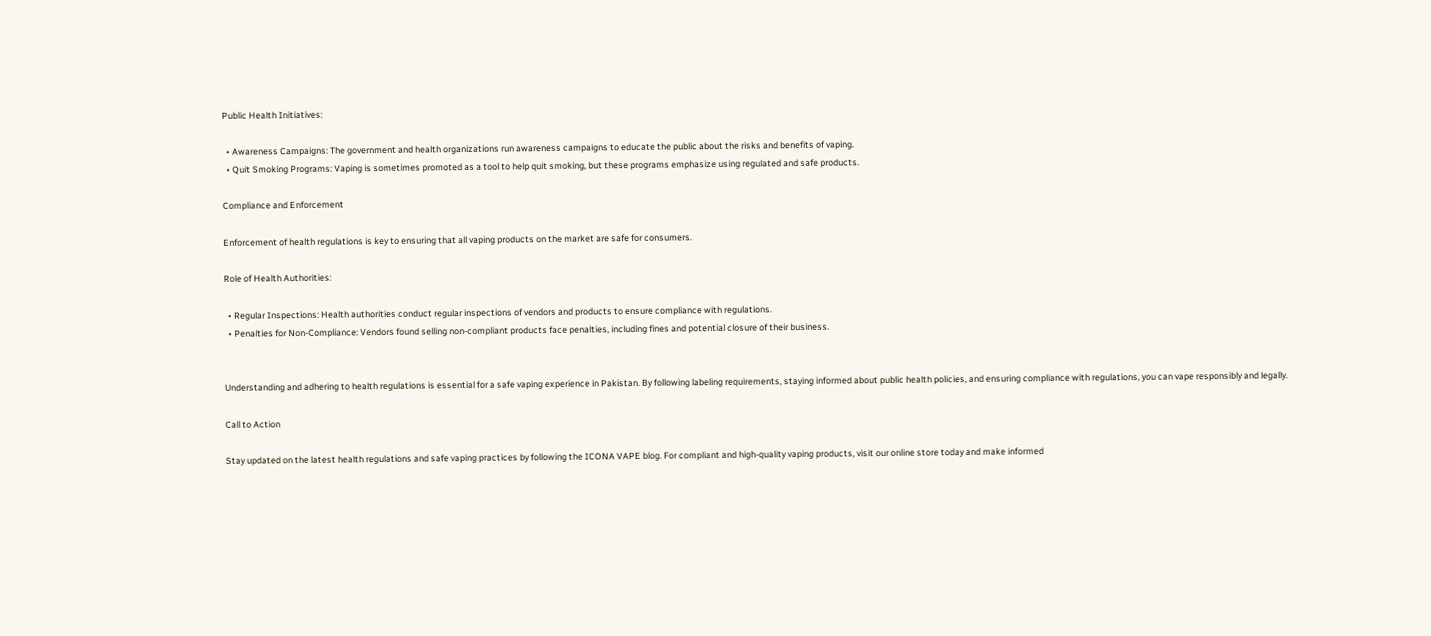Public Health Initiatives:

  • Awareness Campaigns: The government and health organizations run awareness campaigns to educate the public about the risks and benefits of vaping.
  • Quit Smoking Programs: Vaping is sometimes promoted as a tool to help quit smoking, but these programs emphasize using regulated and safe products.

Compliance and Enforcement

Enforcement of health regulations is key to ensuring that all vaping products on the market are safe for consumers.

Role of Health Authorities:

  • Regular Inspections: Health authorities conduct regular inspections of vendors and products to ensure compliance with regulations.
  • Penalties for Non-Compliance: Vendors found selling non-compliant products face penalties, including fines and potential closure of their business.


Understanding and adhering to health regulations is essential for a safe vaping experience in Pakistan. By following labeling requirements, staying informed about public health policies, and ensuring compliance with regulations, you can vape responsibly and legally.

Call to Action

Stay updated on the latest health regulations and safe vaping practices by following the ICONA VAPE blog. For compliant and high-quality vaping products, visit our online store today and make informed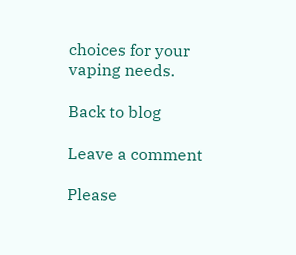choices for your vaping needs.

Back to blog

Leave a comment

Please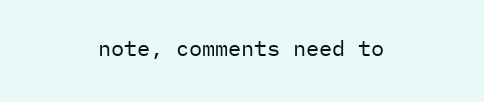note, comments need to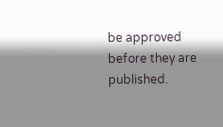be approved before they are published.